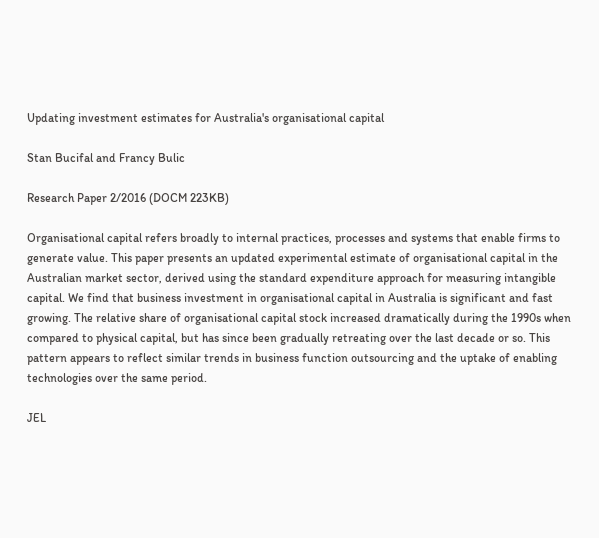Updating investment estimates for Australia's organisational capital

Stan Bucifal and Francy Bulic

Research Paper 2/2016 (DOCM 223KB)

Organisational capital refers broadly to internal practices, processes and systems that enable firms to generate value. This paper presents an updated experimental estimate of organisational capital in the Australian market sector, derived using the standard expenditure approach for measuring intangible capital. We find that business investment in organisational capital in Australia is significant and fast growing. The relative share of organisational capital stock increased dramatically during the 1990s when compared to physical capital, but has since been gradually retreating over the last decade or so. This pattern appears to reflect similar trends in business function outsourcing and the uptake of enabling technologies over the same period.

JEL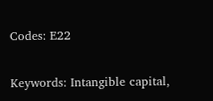Codes: E22

Keywords: Intangible capital,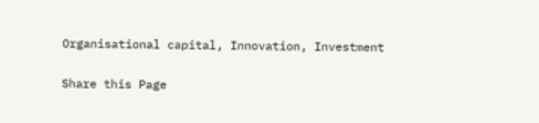Organisational capital, Innovation, Investment

Share this Page